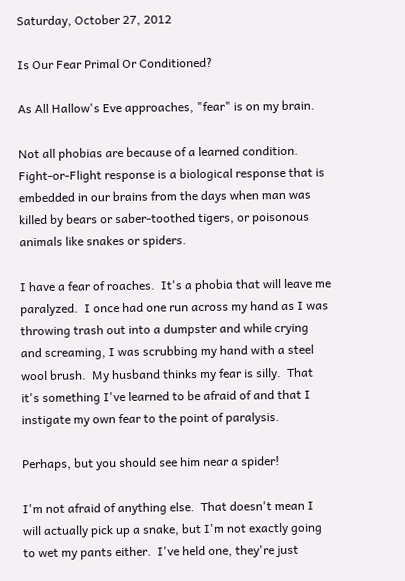Saturday, October 27, 2012

Is Our Fear Primal Or Conditioned?

As All Hallow's Eve approaches, "fear" is on my brain.

Not all phobias are because of a learned condition.  Fight-or-Flight response is a biological response that is embedded in our brains from the days when man was killed by bears or saber-toothed tigers, or poisonous animals like snakes or spiders.

I have a fear of roaches.  It's a phobia that will leave me paralyzed.  I once had one run across my hand as I was throwing trash out into a dumpster and while crying and screaming, I was scrubbing my hand with a steel wool brush.  My husband thinks my fear is silly.  That it's something I've learned to be afraid of and that I instigate my own fear to the point of paralysis.

Perhaps, but you should see him near a spider!

I'm not afraid of anything else.  That doesn't mean I will actually pick up a snake, but I'm not exactly going to wet my pants either.  I've held one, they're just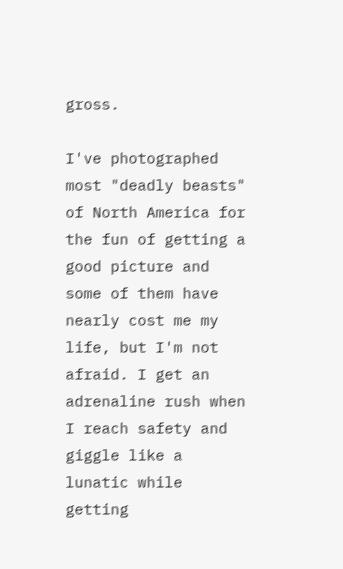gross.

I've photographed most "deadly beasts" of North America for the fun of getting a good picture and some of them have nearly cost me my life, but I'm not afraid. I get an adrenaline rush when I reach safety and giggle like a lunatic while getting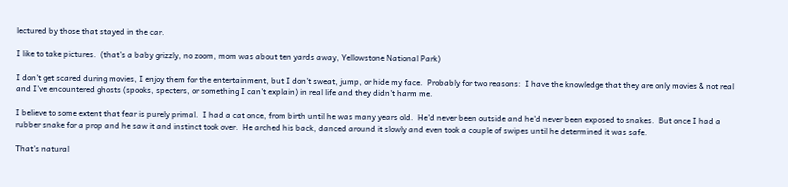lectured by those that stayed in the car.

I like to take pictures.  (that's a baby grizzly, no zoom, mom was about ten yards away, Yellowstone National Park)

I don't get scared during movies, I enjoy them for the entertainment, but I don't sweat, jump, or hide my face.  Probably for two reasons:  I have the knowledge that they are only movies & not real and I've encountered ghosts (spooks, specters, or something I can't explain) in real life and they didn't harm me.

I believe to some extent that fear is purely primal.  I had a cat once, from birth until he was many years old.  He'd never been outside and he'd never been exposed to snakes.  But once I had a rubber snake for a prop and he saw it and instinct took over.  He arched his back, danced around it slowly and even took a couple of swipes until he determined it was safe.

That's natural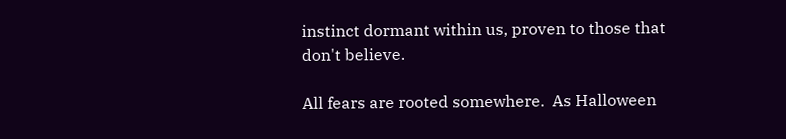instinct dormant within us, proven to those that don't believe.

All fears are rooted somewhere.  As Halloween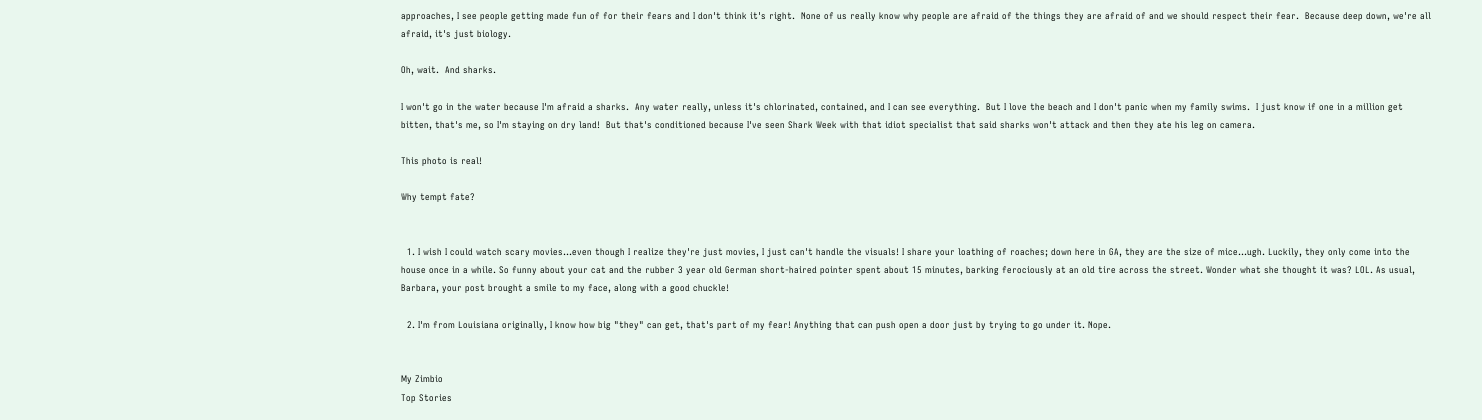approaches, I see people getting made fun of for their fears and I don't think it's right.  None of us really know why people are afraid of the things they are afraid of and we should respect their fear.  Because deep down, we're all afraid, it's just biology.

Oh, wait.  And sharks.

I won't go in the water because I'm afraid a sharks.  Any water really, unless it's chlorinated, contained, and I can see everything.  But I love the beach and I don't panic when my family swims.  I just know if one in a million get bitten, that's me, so I'm staying on dry land!  But that's conditioned because I've seen Shark Week with that idiot specialist that said sharks won't attack and then they ate his leg on camera.

This photo is real!

Why tempt fate?


  1. I wish I could watch scary movies...even though I realize they're just movies, I just can't handle the visuals! I share your loathing of roaches; down here in GA, they are the size of mice...ugh. Luckily, they only come into the house once in a while. So funny about your cat and the rubber 3 year old German short-haired pointer spent about 15 minutes, barking ferociously at an old tire across the street. Wonder what she thought it was? LOL. As usual, Barbara, your post brought a smile to my face, along with a good chuckle!

  2. I'm from Louisiana originally, I know how big "they" can get, that's part of my fear! Anything that can push open a door just by trying to go under it. Nope.


My Zimbio
Top Stories